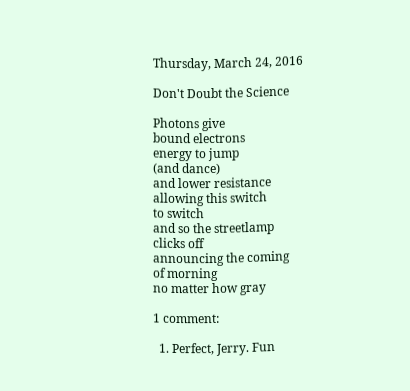Thursday, March 24, 2016

Don't Doubt the Science

Photons give
bound electrons
energy to jump
(and dance)
and lower resistance
allowing this switch
to switch
and so the streetlamp
clicks off
announcing the coming
of morning
no matter how gray

1 comment:

  1. Perfect, Jerry. Fun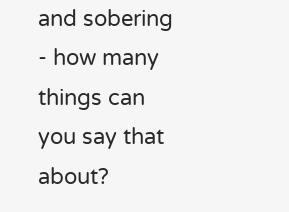and sobering - how many things can you say that about?